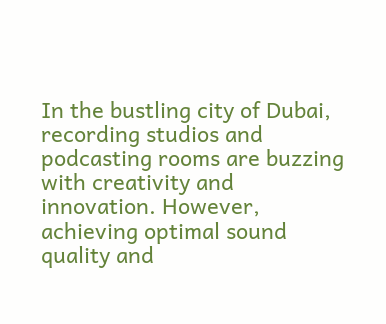In the bustling city of Dubai, recording studios and podcasting rooms are buzzing with creativity and innovation. However, achieving optimal sound quality and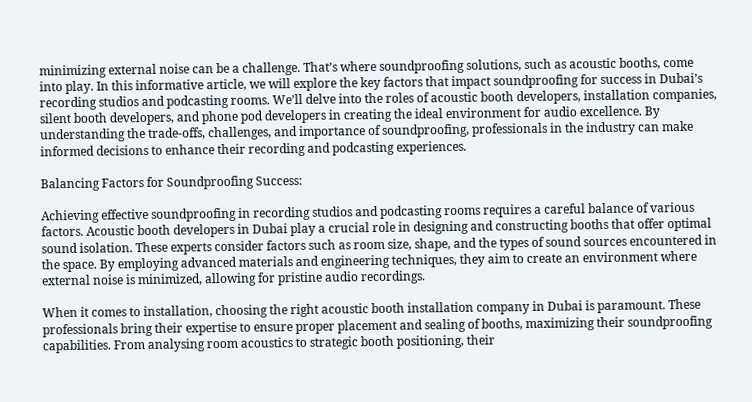minimizing external noise can be a challenge. That’s where soundproofing solutions, such as acoustic booths, come into play. In this informative article, we will explore the key factors that impact soundproofing for success in Dubai’s recording studios and podcasting rooms. We’ll delve into the roles of acoustic booth developers, installation companies, silent booth developers, and phone pod developers in creating the ideal environment for audio excellence. By understanding the trade-offs, challenges, and importance of soundproofing, professionals in the industry can make informed decisions to enhance their recording and podcasting experiences.

Balancing Factors for Soundproofing Success:

Achieving effective soundproofing in recording studios and podcasting rooms requires a careful balance of various factors. Acoustic booth developers in Dubai play a crucial role in designing and constructing booths that offer optimal sound isolation. These experts consider factors such as room size, shape, and the types of sound sources encountered in the space. By employing advanced materials and engineering techniques, they aim to create an environment where external noise is minimized, allowing for pristine audio recordings.

When it comes to installation, choosing the right acoustic booth installation company in Dubai is paramount. These professionals bring their expertise to ensure proper placement and sealing of booths, maximizing their soundproofing capabilities. From analysing room acoustics to strategic booth positioning, their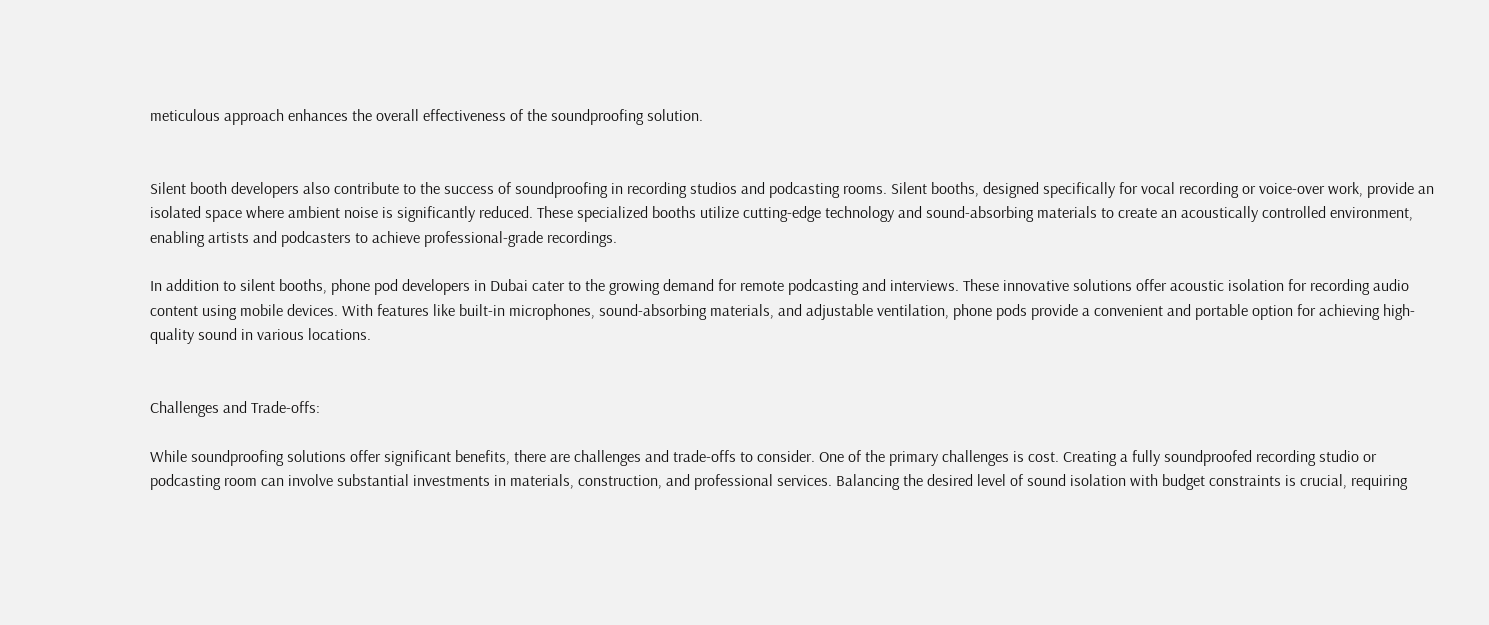meticulous approach enhances the overall effectiveness of the soundproofing solution.


Silent booth developers also contribute to the success of soundproofing in recording studios and podcasting rooms. Silent booths, designed specifically for vocal recording or voice-over work, provide an isolated space where ambient noise is significantly reduced. These specialized booths utilize cutting-edge technology and sound-absorbing materials to create an acoustically controlled environment, enabling artists and podcasters to achieve professional-grade recordings.

In addition to silent booths, phone pod developers in Dubai cater to the growing demand for remote podcasting and interviews. These innovative solutions offer acoustic isolation for recording audio content using mobile devices. With features like built-in microphones, sound-absorbing materials, and adjustable ventilation, phone pods provide a convenient and portable option for achieving high-quality sound in various locations.


Challenges and Trade-offs:

While soundproofing solutions offer significant benefits, there are challenges and trade-offs to consider. One of the primary challenges is cost. Creating a fully soundproofed recording studio or podcasting room can involve substantial investments in materials, construction, and professional services. Balancing the desired level of sound isolation with budget constraints is crucial, requiring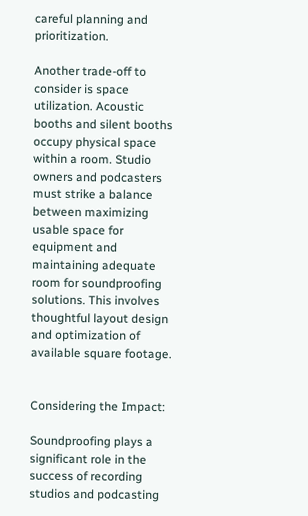careful planning and prioritization.

Another trade-off to consider is space utilization. Acoustic booths and silent booths occupy physical space within a room. Studio owners and podcasters must strike a balance between maximizing usable space for equipment and maintaining adequate room for soundproofing solutions. This involves thoughtful layout design and optimization of available square footage.


Considering the Impact:

Soundproofing plays a significant role in the success of recording studios and podcasting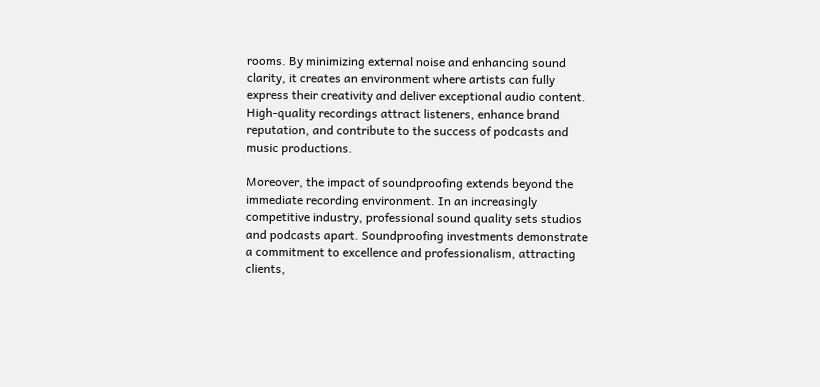rooms. By minimizing external noise and enhancing sound clarity, it creates an environment where artists can fully express their creativity and deliver exceptional audio content. High-quality recordings attract listeners, enhance brand reputation, and contribute to the success of podcasts and music productions.

Moreover, the impact of soundproofing extends beyond the immediate recording environment. In an increasingly competitive industry, professional sound quality sets studios and podcasts apart. Soundproofing investments demonstrate a commitment to excellence and professionalism, attracting clients,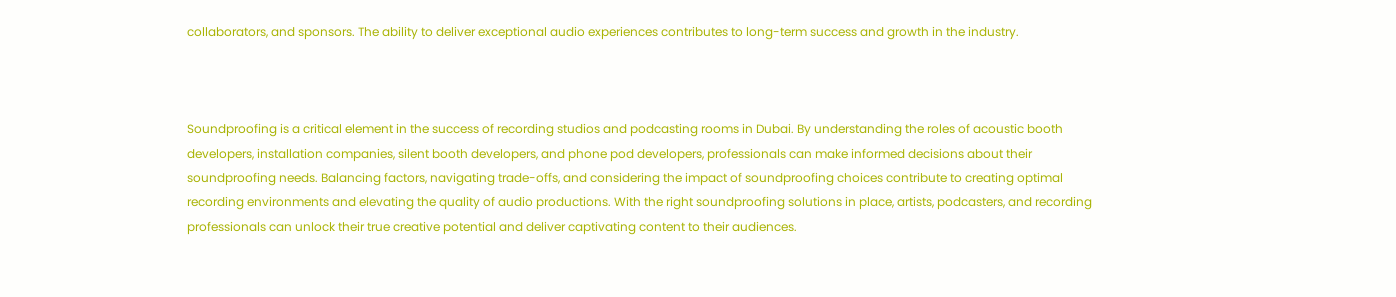collaborators, and sponsors. The ability to deliver exceptional audio experiences contributes to long-term success and growth in the industry.



Soundproofing is a critical element in the success of recording studios and podcasting rooms in Dubai. By understanding the roles of acoustic booth developers, installation companies, silent booth developers, and phone pod developers, professionals can make informed decisions about their soundproofing needs. Balancing factors, navigating trade-offs, and considering the impact of soundproofing choices contribute to creating optimal recording environments and elevating the quality of audio productions. With the right soundproofing solutions in place, artists, podcasters, and recording professionals can unlock their true creative potential and deliver captivating content to their audiences.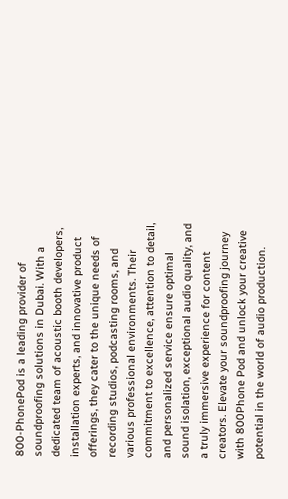800-PhonePod is a leading provider of soundproofing solutions in Dubai. With a dedicated team of acoustic booth developers, installation experts, and innovative product offerings, they cater to the unique needs of recording studios, podcasting rooms, and various professional environments. Their commitment to excellence, attention to detail, and personalized service ensure optimal sound isolation, exceptional audio quality, and a truly immersive experience for content creators. Elevate your soundproofing journey with 800Phone Pod and unlock your creative potential in the world of audio production.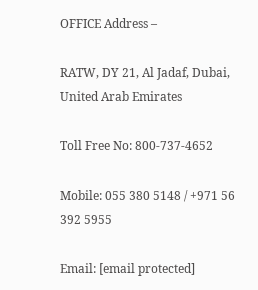OFFICE Address –

RATW, DY 21, Al Jadaf, Dubai, United Arab Emirates

Toll Free No: 800-737-4652

Mobile: 055 380 5148 / +971 56 392 5955

Email: [email protected]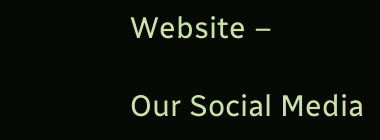Website –

Our Social Media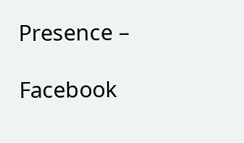Presence –

Facebook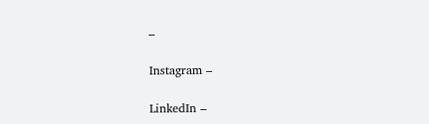–

Instagram –

LinkedIn –